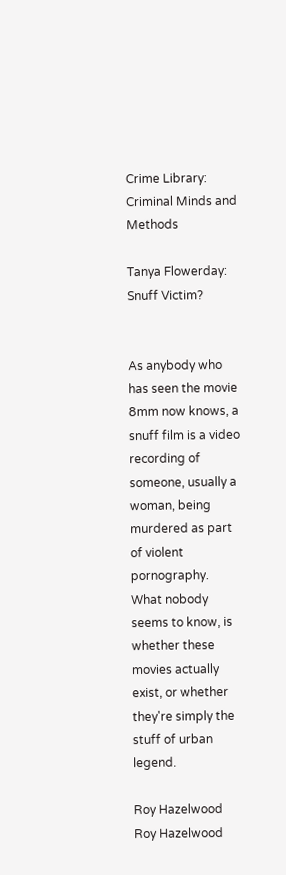Crime Library: Criminal Minds and Methods

Tanya Flowerday: Snuff Victim?


As anybody who has seen the movie 8mm now knows, a snuff film is a video recording of someone, usually a woman, being murdered as part of violent pornography. What nobody seems to know, is whether these movies actually exist, or whether they're simply the stuff of urban legend.

Roy Hazelwood
Roy Hazelwood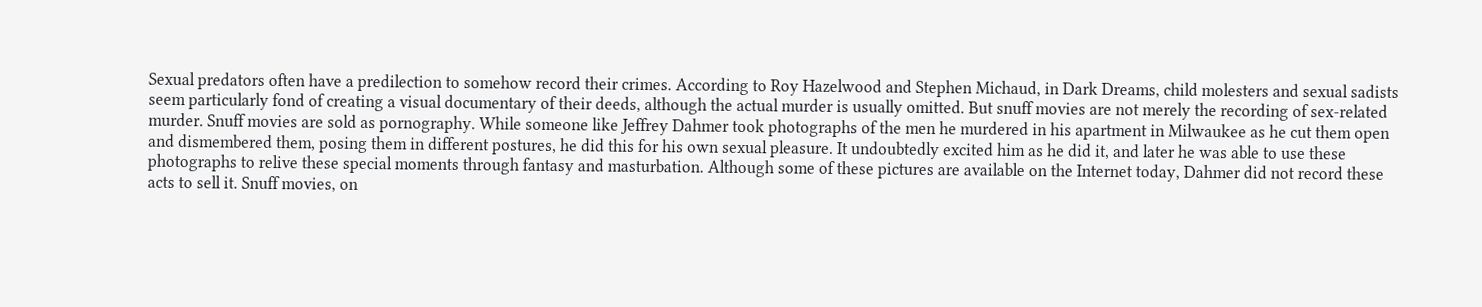Sexual predators often have a predilection to somehow record their crimes. According to Roy Hazelwood and Stephen Michaud, in Dark Dreams, child molesters and sexual sadists seem particularly fond of creating a visual documentary of their deeds, although the actual murder is usually omitted. But snuff movies are not merely the recording of sex-related murder. Snuff movies are sold as pornography. While someone like Jeffrey Dahmer took photographs of the men he murdered in his apartment in Milwaukee as he cut them open and dismembered them, posing them in different postures, he did this for his own sexual pleasure. It undoubtedly excited him as he did it, and later he was able to use these photographs to relive these special moments through fantasy and masturbation. Although some of these pictures are available on the Internet today, Dahmer did not record these acts to sell it. Snuff movies, on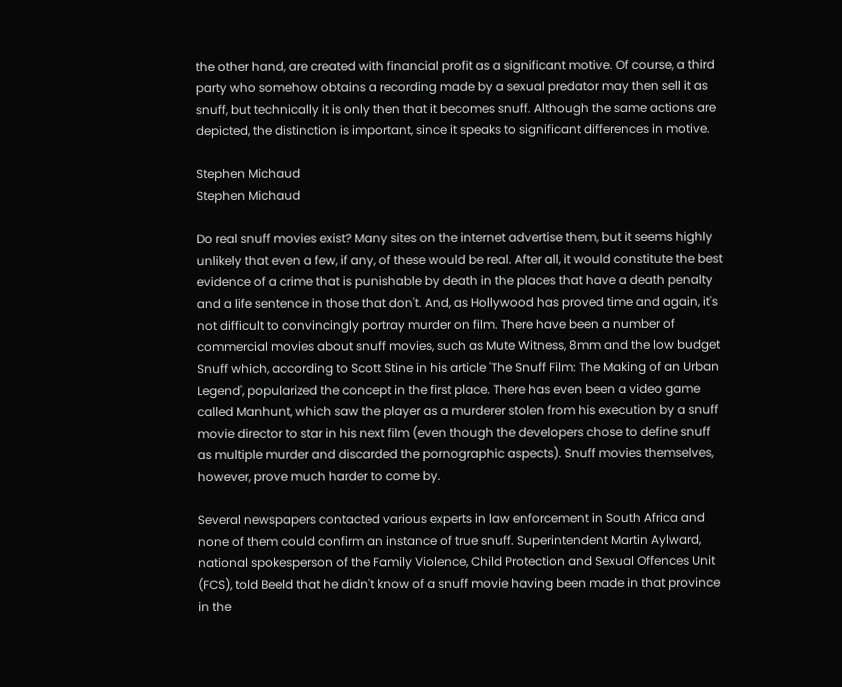the other hand, are created with financial profit as a significant motive. Of course, a third party who somehow obtains a recording made by a sexual predator may then sell it as snuff, but technically it is only then that it becomes snuff. Although the same actions are depicted, the distinction is important, since it speaks to significant differences in motive.

Stephen Michaud
Stephen Michaud

Do real snuff movies exist? Many sites on the internet advertise them, but it seems highly unlikely that even a few, if any, of these would be real. After all, it would constitute the best evidence of a crime that is punishable by death in the places that have a death penalty and a life sentence in those that don't. And, as Hollywood has proved time and again, it's not difficult to convincingly portray murder on film. There have been a number of commercial movies about snuff movies, such as Mute Witness, 8mm and the low budget Snuff which, according to Scott Stine in his article 'The Snuff Film: The Making of an Urban Legend', popularized the concept in the first place. There has even been a video game called Manhunt, which saw the player as a murderer stolen from his execution by a snuff movie director to star in his next film (even though the developers chose to define snuff as multiple murder and discarded the pornographic aspects). Snuff movies themselves, however, prove much harder to come by.

Several newspapers contacted various experts in law enforcement in South Africa and none of them could confirm an instance of true snuff. Superintendent Martin Aylward, national spokesperson of the Family Violence, Child Protection and Sexual Offences Unit (FCS), told Beeld that he didn't know of a snuff movie having been made in that province in the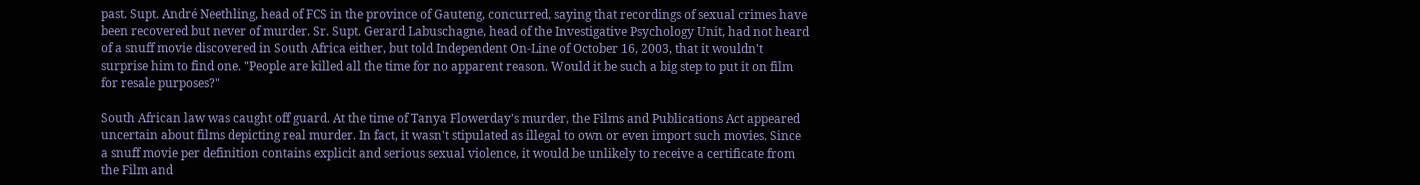past. Supt. André Neethling, head of FCS in the province of Gauteng, concurred, saying that recordings of sexual crimes have been recovered but never of murder. Sr. Supt. Gerard Labuschagne, head of the Investigative Psychology Unit, had not heard of a snuff movie discovered in South Africa either, but told Independent On-Line of October 16, 2003, that it wouldn't surprise him to find one. "People are killed all the time for no apparent reason. Would it be such a big step to put it on film for resale purposes?"

South African law was caught off guard. At the time of Tanya Flowerday's murder, the Films and Publications Act appeared uncertain about films depicting real murder. In fact, it wasn't stipulated as illegal to own or even import such movies. Since a snuff movie per definition contains explicit and serious sexual violence, it would be unlikely to receive a certificate from the Film and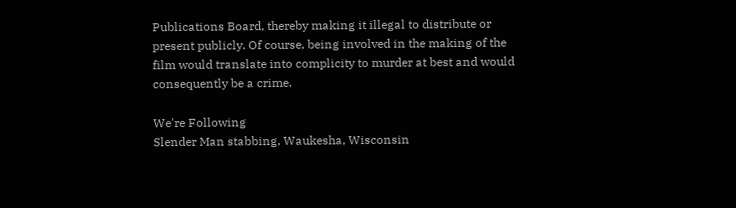Publications Board, thereby making it illegal to distribute or present publicly. Of course, being involved in the making of the film would translate into complicity to murder at best and would consequently be a crime.

We're Following
Slender Man stabbing, Waukesha, Wisconsin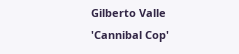Gilberto Valle 'Cannibal Cop'